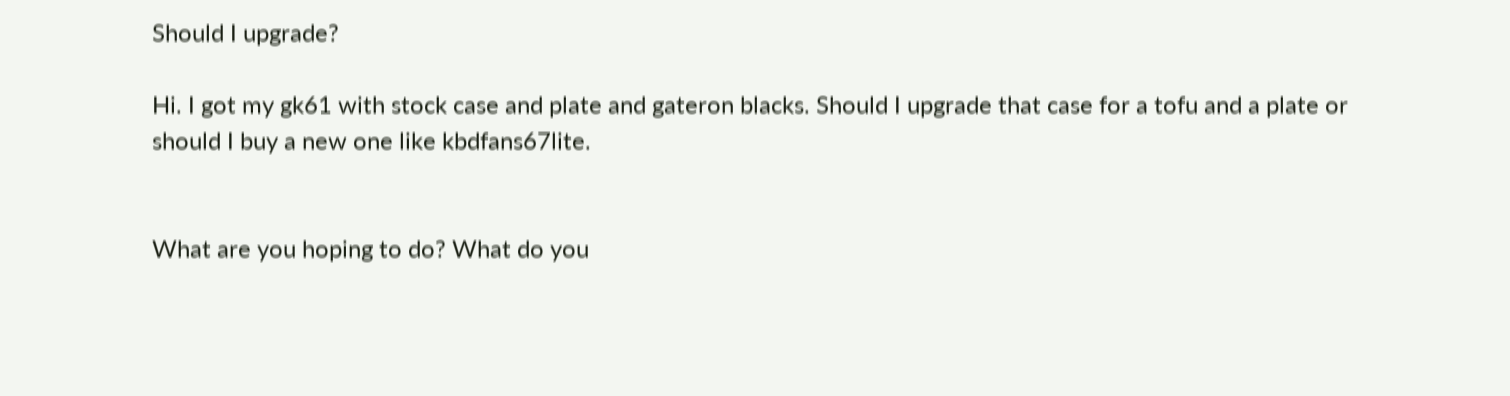Should I upgrade?

Hi. I got my gk61 with stock case and plate and gateron blacks. Should I upgrade that case for a tofu and a plate or should I buy a new one like kbdfans67lite.


What are you hoping to do? What do you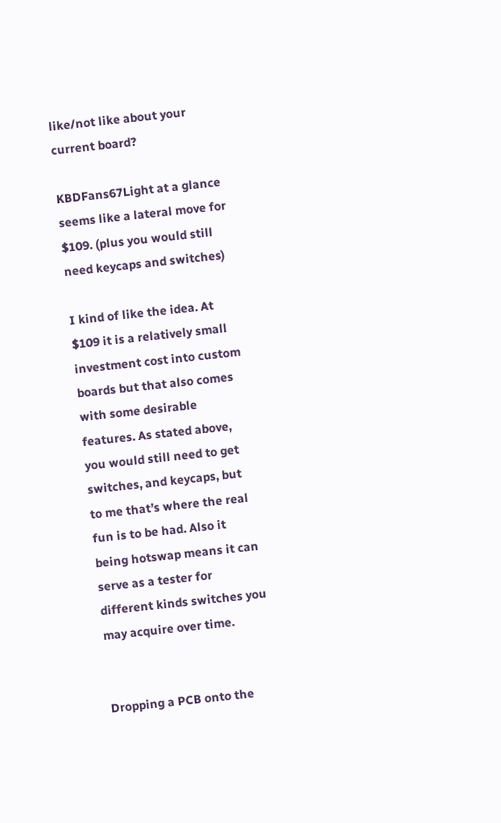like/not like about your current board?

KBDFans67Light at a glance seems like a lateral move for $109. (plus you would still need keycaps and switches)

I kind of like the idea. At $109 it is a relatively small investment cost into custom boards but that also comes with some desirable features. As stated above, you would still need to get switches, and keycaps, but to me that’s where the real fun is to be had. Also it being hotswap means it can serve as a tester for different kinds switches you may acquire over time.


Dropping a PCB onto the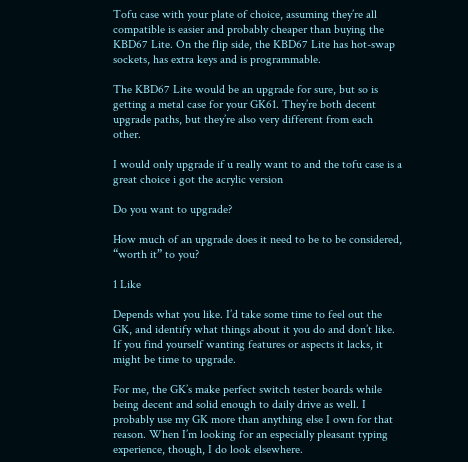Tofu case with your plate of choice, assuming they’re all compatible is easier and probably cheaper than buying the KBD67 Lite. On the flip side, the KBD67 Lite has hot-swap sockets, has extra keys and is programmable.

The KBD67 Lite would be an upgrade for sure, but so is getting a metal case for your GK61. They’re both decent upgrade paths, but they’re also very different from each other.

I would only upgrade if u really want to and the tofu case is a great choice i got the acrylic version

Do you want to upgrade?

How much of an upgrade does it need to be to be considered, “worth it” to you?

1 Like

Depends what you like. I’d take some time to feel out the GK, and identify what things about it you do and don’t like. If you find yourself wanting features or aspects it lacks, it might be time to upgrade.

For me, the GK’s make perfect switch tester boards while being decent and solid enough to daily drive as well. I probably use my GK more than anything else I own for that reason. When I’m looking for an especially pleasant typing experience, though, I do look elsewhere.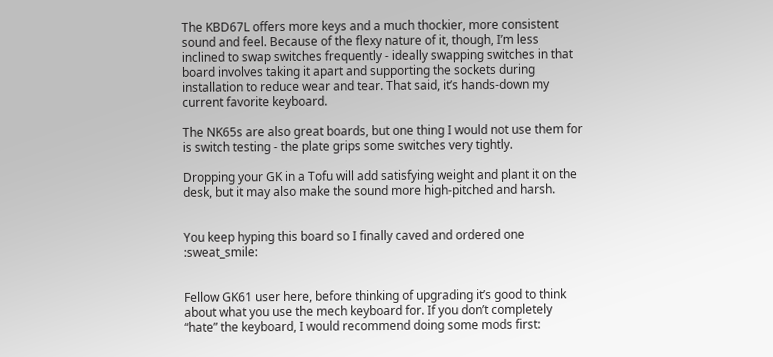The KBD67L offers more keys and a much thockier, more consistent sound and feel. Because of the flexy nature of it, though, I’m less inclined to swap switches frequently - ideally swapping switches in that board involves taking it apart and supporting the sockets during installation to reduce wear and tear. That said, it’s hands-down my current favorite keyboard.

The NK65s are also great boards, but one thing I would not use them for is switch testing - the plate grips some switches very tightly.

Dropping your GK in a Tofu will add satisfying weight and plant it on the desk, but it may also make the sound more high-pitched and harsh.


You keep hyping this board so I finally caved and ordered one :sweat_smile:


Fellow GK61 user here, before thinking of upgrading it’s good to think about what you use the mech keyboard for. If you don’t completely “hate” the keyboard, I would recommend doing some mods first: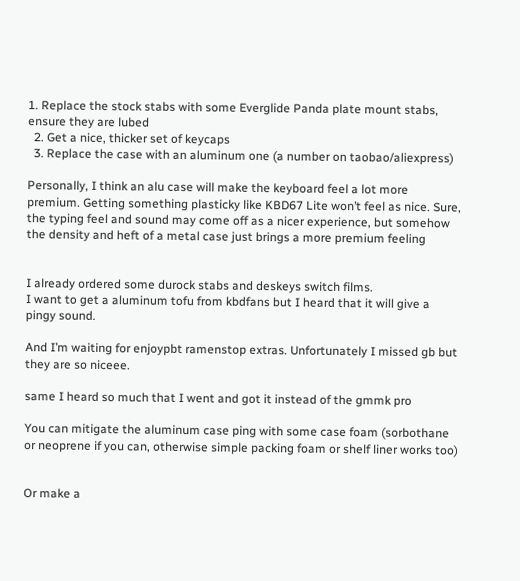1. Replace the stock stabs with some Everglide Panda plate mount stabs, ensure they are lubed
  2. Get a nice, thicker set of keycaps
  3. Replace the case with an aluminum one (a number on taobao/aliexpress)

Personally, I think an alu case will make the keyboard feel a lot more premium. Getting something plasticky like KBD67 Lite won’t feel as nice. Sure, the typing feel and sound may come off as a nicer experience, but somehow the density and heft of a metal case just brings a more premium feeling


I already ordered some durock stabs and deskeys switch films.
I want to get a aluminum tofu from kbdfans but I heard that it will give a pingy sound.

And I’m waiting for enjoypbt ramenstop extras. Unfortunately I missed gb but they are so niceee.

same I heard so much that I went and got it instead of the gmmk pro

You can mitigate the aluminum case ping with some case foam (sorbothane or neoprene if you can, otherwise simple packing foam or shelf liner works too)


Or make a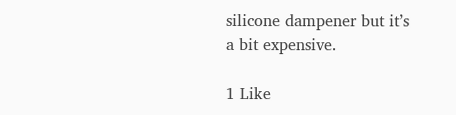silicone dampener but it’s a bit expensive.

1 Like